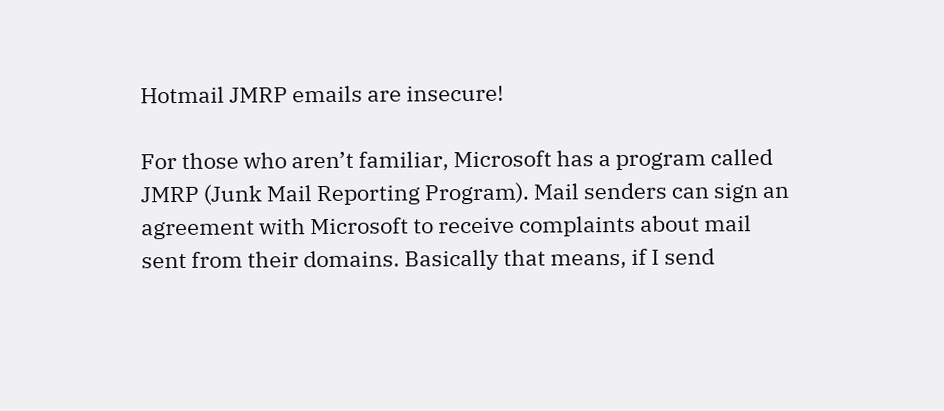Hotmail JMRP emails are insecure!

For those who aren’t familiar, Microsoft has a program called JMRP (Junk Mail Reporting Program). Mail senders can sign an agreement with Microsoft to receive complaints about mail sent from their domains. Basically that means, if I send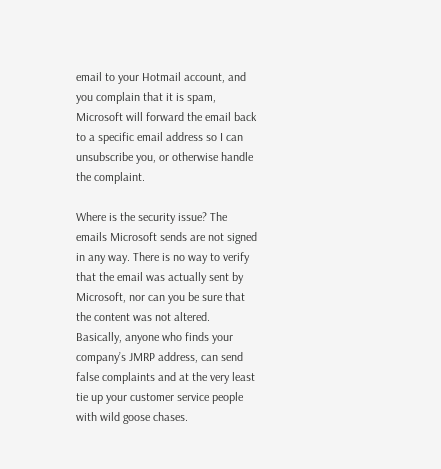email to your Hotmail account, and you complain that it is spam, Microsoft will forward the email back to a specific email address so I can unsubscribe you, or otherwise handle the complaint.

Where is the security issue? The emails Microsoft sends are not signed in any way. There is no way to verify that the email was actually sent by Microsoft, nor can you be sure that the content was not altered. Basically, anyone who finds your company’s JMRP address, can send false complaints and at the very least tie up your customer service people with wild goose chases.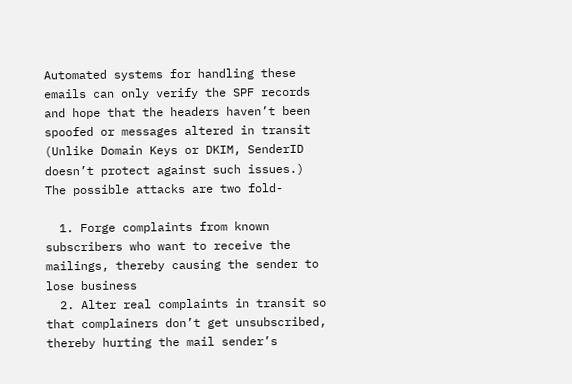Automated systems for handling these emails can only verify the SPF records and hope that the headers haven’t been spoofed or messages altered in transit (Unlike Domain Keys or DKIM, SenderID doesn’t protect against such issues.) The possible attacks are two fold-

  1. Forge complaints from known subscribers who want to receive the mailings, thereby causing the sender to lose business
  2. Alter real complaints in transit so that complainers don’t get unsubscribed, thereby hurting the mail sender’s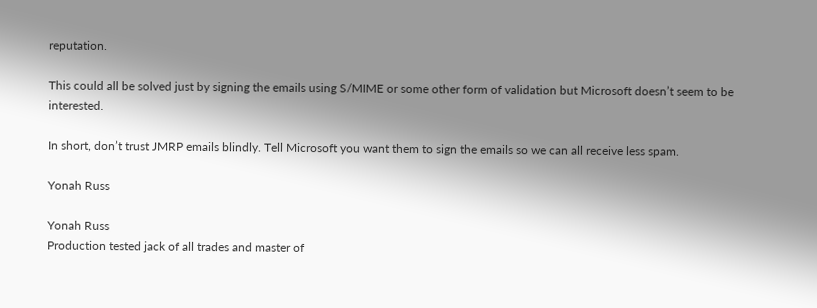reputation.

This could all be solved just by signing the emails using S/MIME or some other form of validation but Microsoft doesn’t seem to be interested.

In short, don’t trust JMRP emails blindly. Tell Microsoft you want them to sign the emails so we can all receive less spam.

Yonah Russ

Yonah Russ
Production tested jack of all trades and master of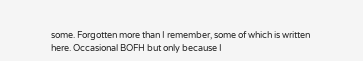some. Forgotten more than I remember, some of which is written here. Occasional BOFH but only because I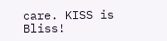care. KISS is Bliss!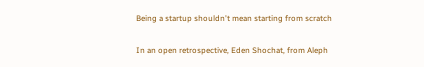Being a startup shouldn't mean starting from scratch

In an open retrospective, Eden Shochat, from Aleph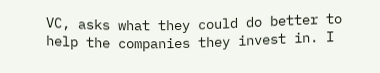VC, asks what they could do better to help the companies they invest in. I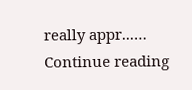really appr...… Continue reading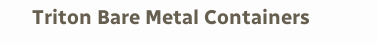Triton Bare Metal Containers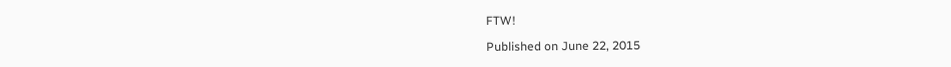FTW!

Published on June 22, 2015